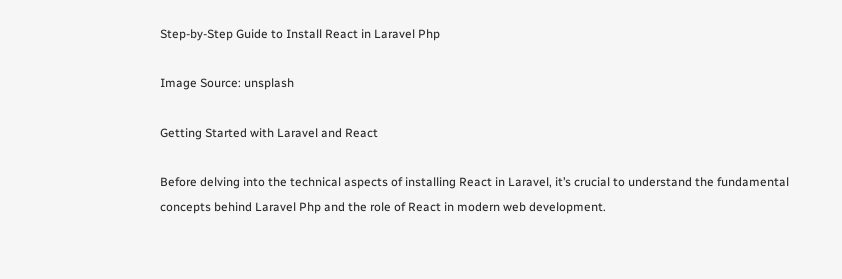Step-by-Step Guide to Install React in Laravel Php

Image Source: unsplash

Getting Started with Laravel and React

Before delving into the technical aspects of installing React in Laravel, it’s crucial to understand the fundamental concepts behind Laravel Php and the role of React in modern web development.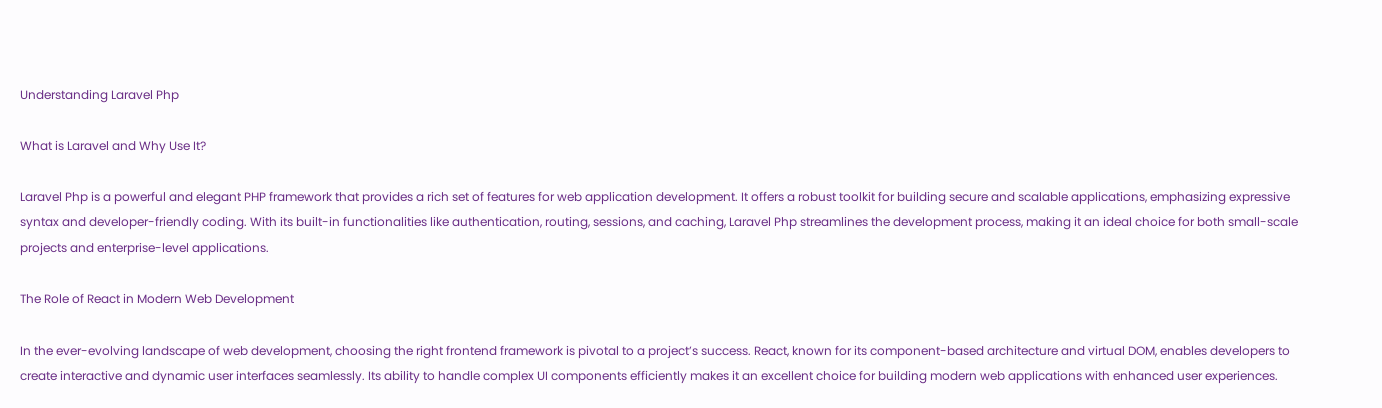Understanding Laravel Php

What is Laravel and Why Use It?

Laravel Php is a powerful and elegant PHP framework that provides a rich set of features for web application development. It offers a robust toolkit for building secure and scalable applications, emphasizing expressive syntax and developer-friendly coding. With its built-in functionalities like authentication, routing, sessions, and caching, Laravel Php streamlines the development process, making it an ideal choice for both small-scale projects and enterprise-level applications.

The Role of React in Modern Web Development

In the ever-evolving landscape of web development, choosing the right frontend framework is pivotal to a project’s success. React, known for its component-based architecture and virtual DOM, enables developers to create interactive and dynamic user interfaces seamlessly. Its ability to handle complex UI components efficiently makes it an excellent choice for building modern web applications with enhanced user experiences.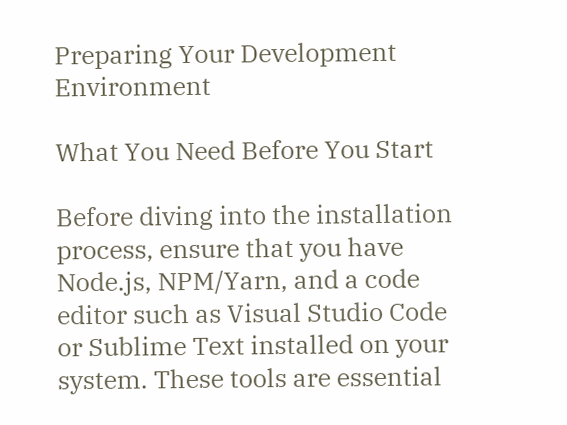Preparing Your Development Environment

What You Need Before You Start

Before diving into the installation process, ensure that you have Node.js, NPM/Yarn, and a code editor such as Visual Studio Code or Sublime Text installed on your system. These tools are essential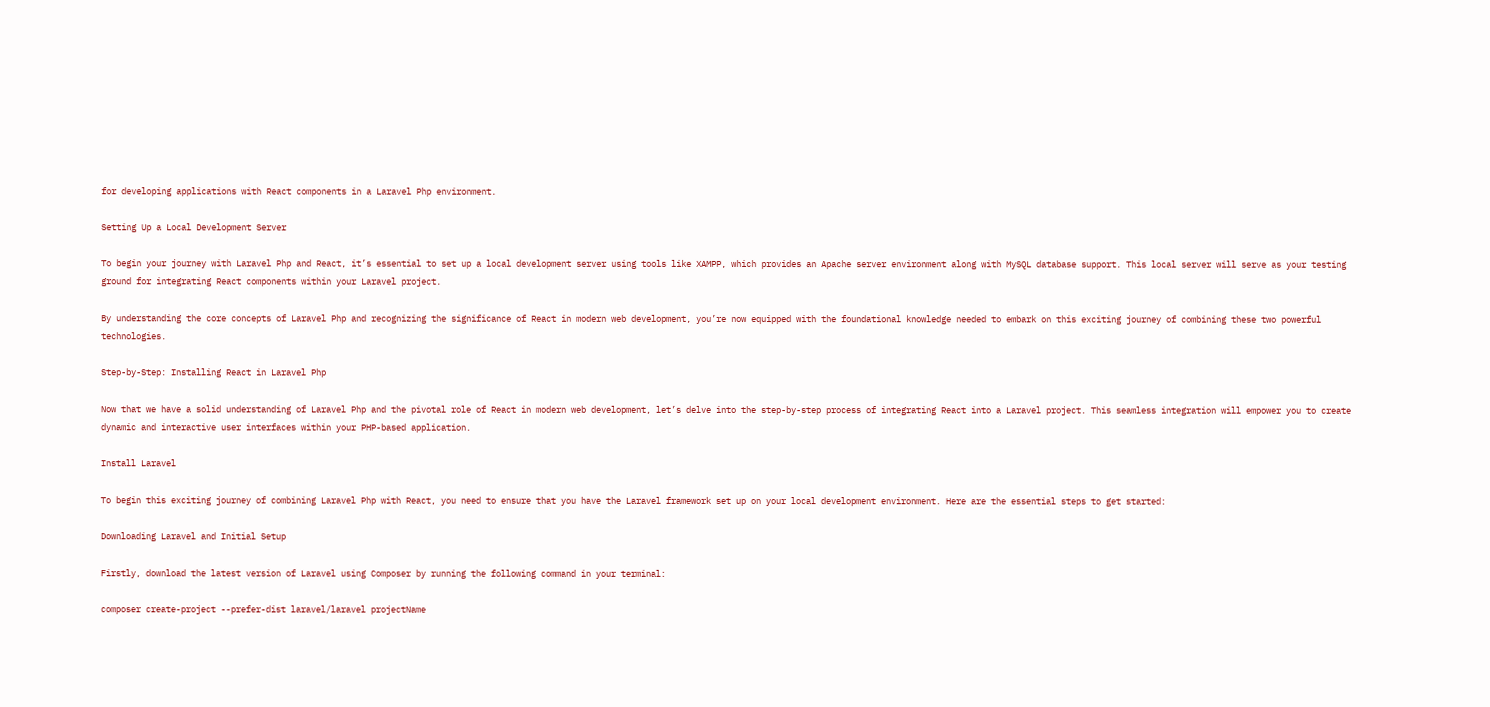for developing applications with React components in a Laravel Php environment.

Setting Up a Local Development Server

To begin your journey with Laravel Php and React, it’s essential to set up a local development server using tools like XAMPP, which provides an Apache server environment along with MySQL database support. This local server will serve as your testing ground for integrating React components within your Laravel project.

By understanding the core concepts of Laravel Php and recognizing the significance of React in modern web development, you’re now equipped with the foundational knowledge needed to embark on this exciting journey of combining these two powerful technologies.

Step-by-Step: Installing React in Laravel Php

Now that we have a solid understanding of Laravel Php and the pivotal role of React in modern web development, let’s delve into the step-by-step process of integrating React into a Laravel project. This seamless integration will empower you to create dynamic and interactive user interfaces within your PHP-based application.

Install Laravel

To begin this exciting journey of combining Laravel Php with React, you need to ensure that you have the Laravel framework set up on your local development environment. Here are the essential steps to get started:

Downloading Laravel and Initial Setup

Firstly, download the latest version of Laravel using Composer by running the following command in your terminal:

composer create-project --prefer-dist laravel/laravel projectName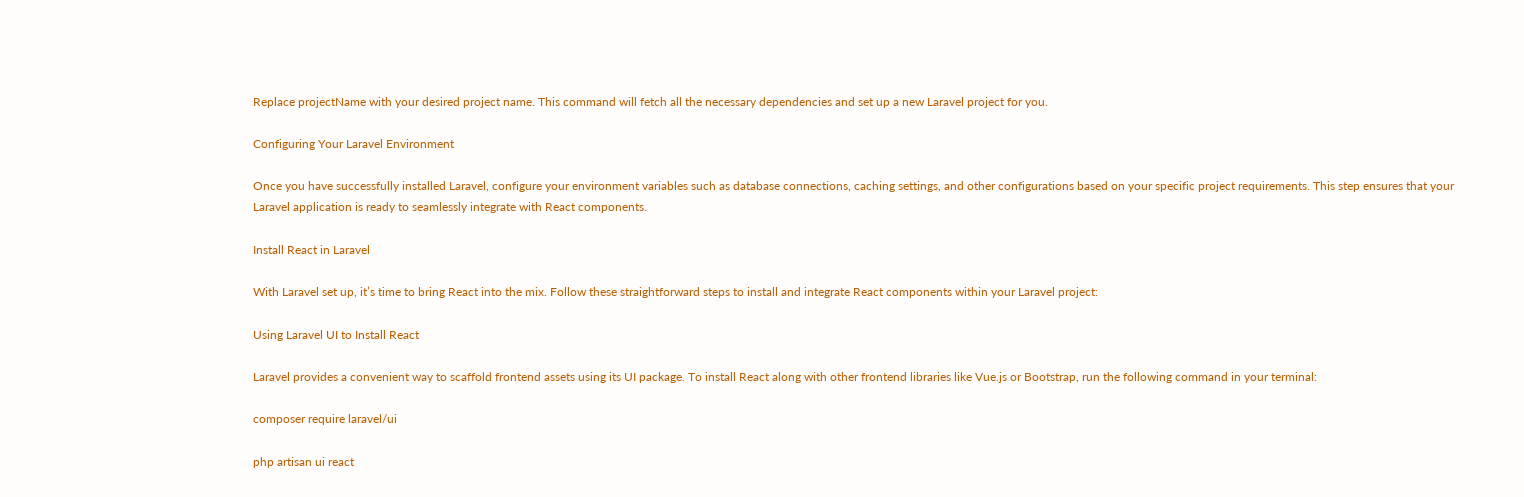Replace projectName with your desired project name. This command will fetch all the necessary dependencies and set up a new Laravel project for you.

Configuring Your Laravel Environment

Once you have successfully installed Laravel, configure your environment variables such as database connections, caching settings, and other configurations based on your specific project requirements. This step ensures that your Laravel application is ready to seamlessly integrate with React components.

Install React in Laravel

With Laravel set up, it’s time to bring React into the mix. Follow these straightforward steps to install and integrate React components within your Laravel project:

Using Laravel UI to Install React

Laravel provides a convenient way to scaffold frontend assets using its UI package. To install React along with other frontend libraries like Vue.js or Bootstrap, run the following command in your terminal:

composer require laravel/ui

php artisan ui react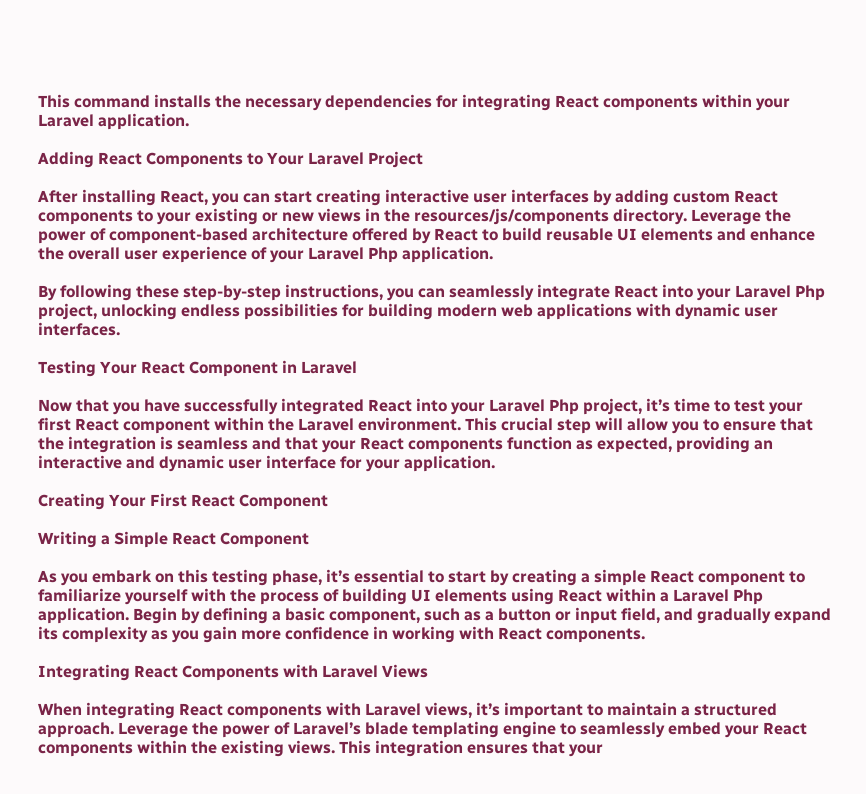This command installs the necessary dependencies for integrating React components within your Laravel application.

Adding React Components to Your Laravel Project

After installing React, you can start creating interactive user interfaces by adding custom React components to your existing or new views in the resources/js/components directory. Leverage the power of component-based architecture offered by React to build reusable UI elements and enhance the overall user experience of your Laravel Php application.

By following these step-by-step instructions, you can seamlessly integrate React into your Laravel Php project, unlocking endless possibilities for building modern web applications with dynamic user interfaces.

Testing Your React Component in Laravel

Now that you have successfully integrated React into your Laravel Php project, it’s time to test your first React component within the Laravel environment. This crucial step will allow you to ensure that the integration is seamless and that your React components function as expected, providing an interactive and dynamic user interface for your application.

Creating Your First React Component

Writing a Simple React Component

As you embark on this testing phase, it’s essential to start by creating a simple React component to familiarize yourself with the process of building UI elements using React within a Laravel Php application. Begin by defining a basic component, such as a button or input field, and gradually expand its complexity as you gain more confidence in working with React components.

Integrating React Components with Laravel Views

When integrating React components with Laravel views, it’s important to maintain a structured approach. Leverage the power of Laravel’s blade templating engine to seamlessly embed your React components within the existing views. This integration ensures that your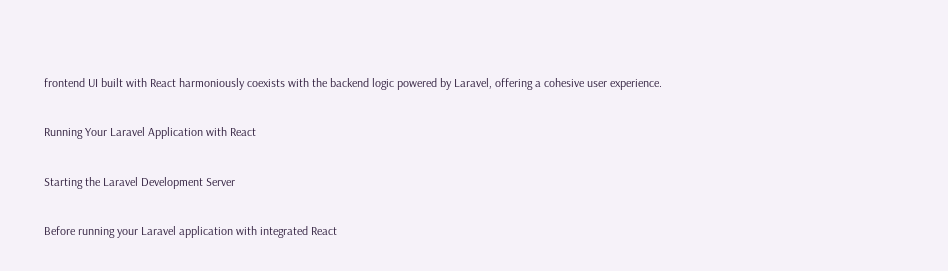frontend UI built with React harmoniously coexists with the backend logic powered by Laravel, offering a cohesive user experience.

Running Your Laravel Application with React

Starting the Laravel Development Server

Before running your Laravel application with integrated React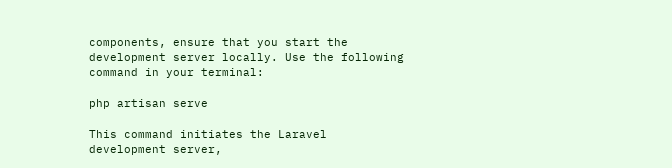components, ensure that you start the development server locally. Use the following command in your terminal:

php artisan serve

This command initiates the Laravel development server,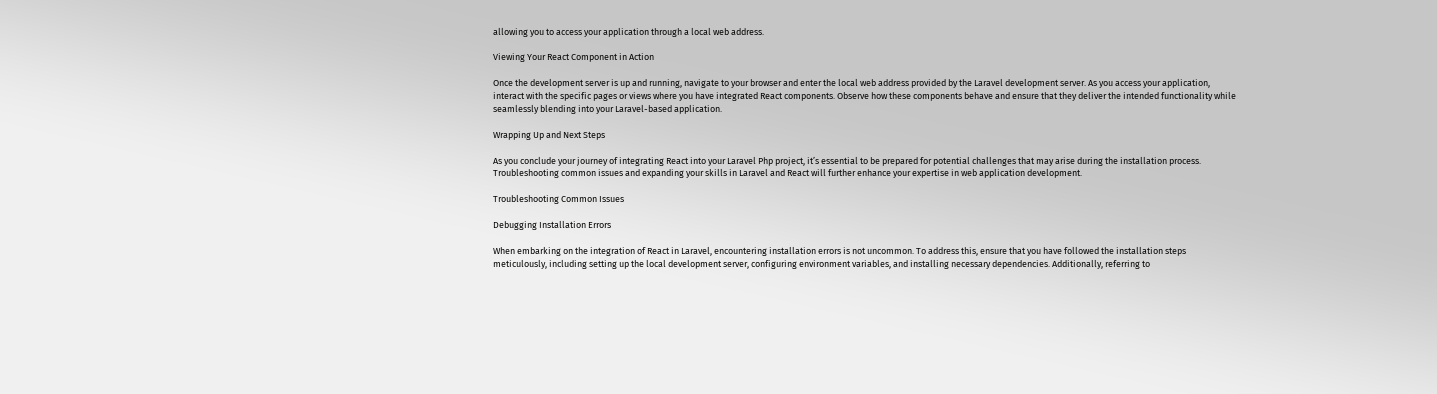allowing you to access your application through a local web address.

Viewing Your React Component in Action

Once the development server is up and running, navigate to your browser and enter the local web address provided by the Laravel development server. As you access your application, interact with the specific pages or views where you have integrated React components. Observe how these components behave and ensure that they deliver the intended functionality while seamlessly blending into your Laravel-based application.

Wrapping Up and Next Steps

As you conclude your journey of integrating React into your Laravel Php project, it’s essential to be prepared for potential challenges that may arise during the installation process. Troubleshooting common issues and expanding your skills in Laravel and React will further enhance your expertise in web application development.

Troubleshooting Common Issues

Debugging Installation Errors

When embarking on the integration of React in Laravel, encountering installation errors is not uncommon. To address this, ensure that you have followed the installation steps meticulously, including setting up the local development server, configuring environment variables, and installing necessary dependencies. Additionally, referring to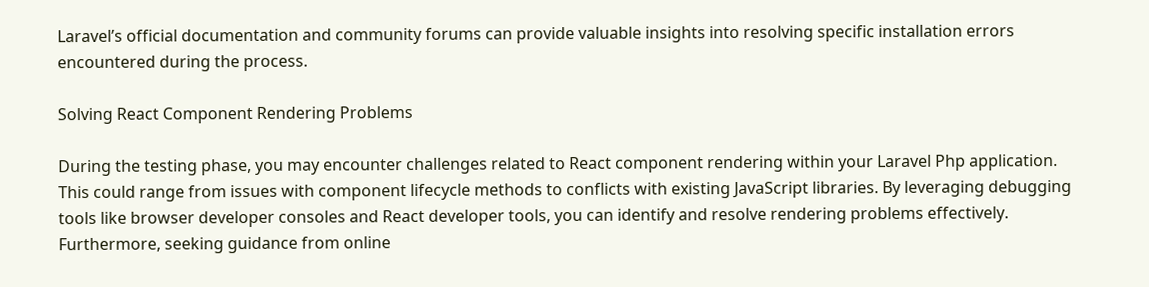Laravel’s official documentation and community forums can provide valuable insights into resolving specific installation errors encountered during the process.

Solving React Component Rendering Problems

During the testing phase, you may encounter challenges related to React component rendering within your Laravel Php application. This could range from issues with component lifecycle methods to conflicts with existing JavaScript libraries. By leveraging debugging tools like browser developer consoles and React developer tools, you can identify and resolve rendering problems effectively. Furthermore, seeking guidance from online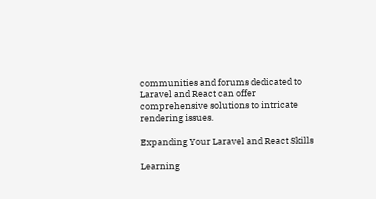communities and forums dedicated to Laravel and React can offer comprehensive solutions to intricate rendering issues.

Expanding Your Laravel and React Skills

Learning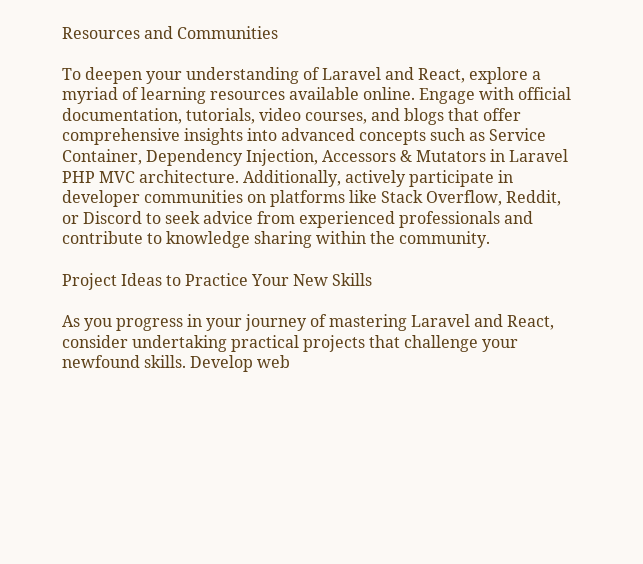Resources and Communities

To deepen your understanding of Laravel and React, explore a myriad of learning resources available online. Engage with official documentation, tutorials, video courses, and blogs that offer comprehensive insights into advanced concepts such as Service Container, Dependency Injection, Accessors & Mutators in Laravel PHP MVC architecture. Additionally, actively participate in developer communities on platforms like Stack Overflow, Reddit, or Discord to seek advice from experienced professionals and contribute to knowledge sharing within the community.

Project Ideas to Practice Your New Skills

As you progress in your journey of mastering Laravel and React, consider undertaking practical projects that challenge your newfound skills. Develop web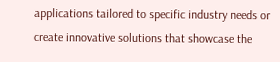applications tailored to specific industry needs or create innovative solutions that showcase the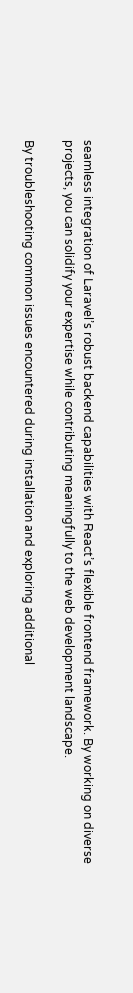seamless integration of Laravel’s robust backend capabilities with React’s flexible frontend framework. By working on diverse projects, you can solidify your expertise while contributing meaningfully to the web development landscape.

By troubleshooting common issues encountered during installation and exploring additional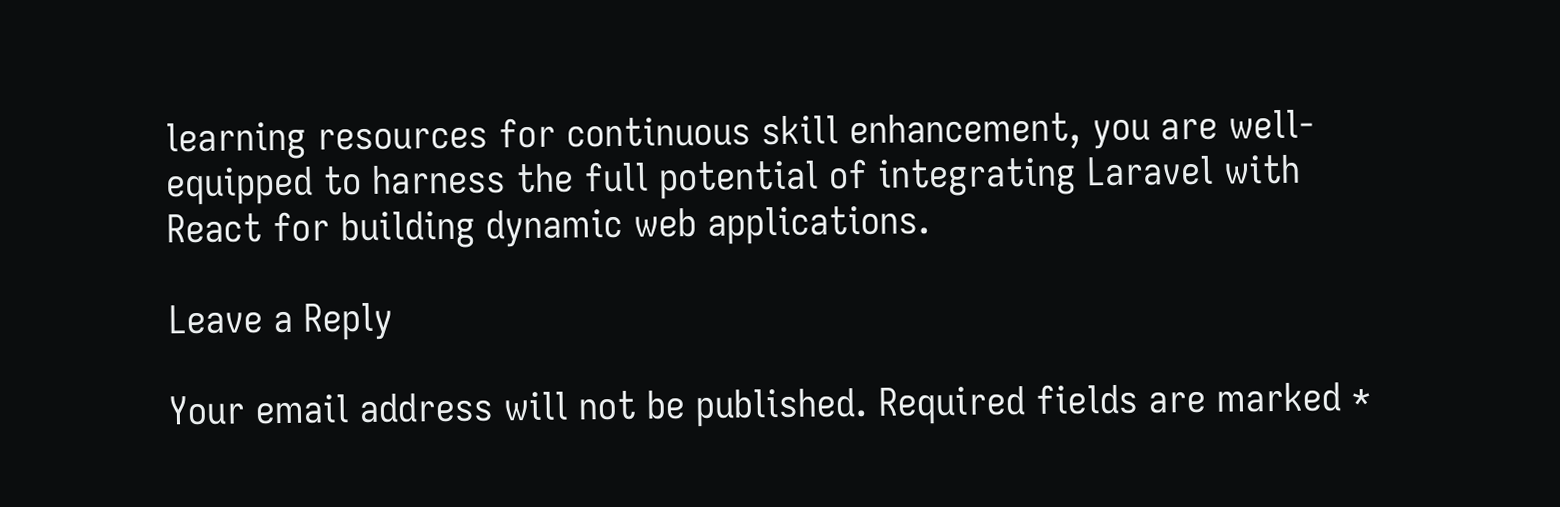learning resources for continuous skill enhancement, you are well-equipped to harness the full potential of integrating Laravel with React for building dynamic web applications.

Leave a Reply

Your email address will not be published. Required fields are marked *